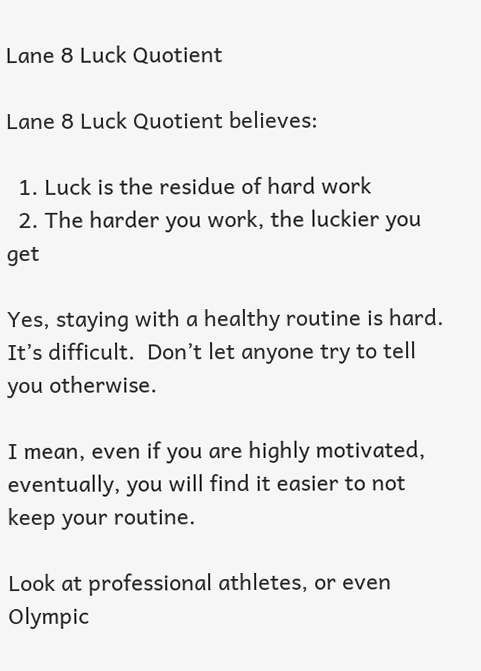Lane 8 Luck Quotient

Lane 8 Luck Quotient believes:

  1. Luck is the residue of hard work
  2. The harder you work, the luckier you get

Yes, staying with a healthy routine is hard.  It’s difficult.  Don’t let anyone try to tell you otherwise.

I mean, even if you are highly motivated, eventually, you will find it easier to not keep your routine.

Look at professional athletes, or even Olympic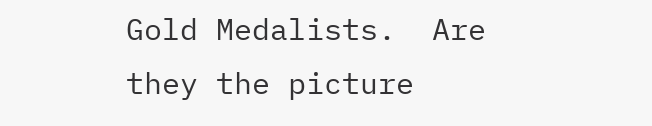Gold Medalists.  Are they the picture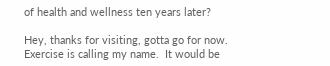of health and wellness ten years later?

Hey, thanks for visiting, gotta go for now.  Exercise is calling my name.  It would be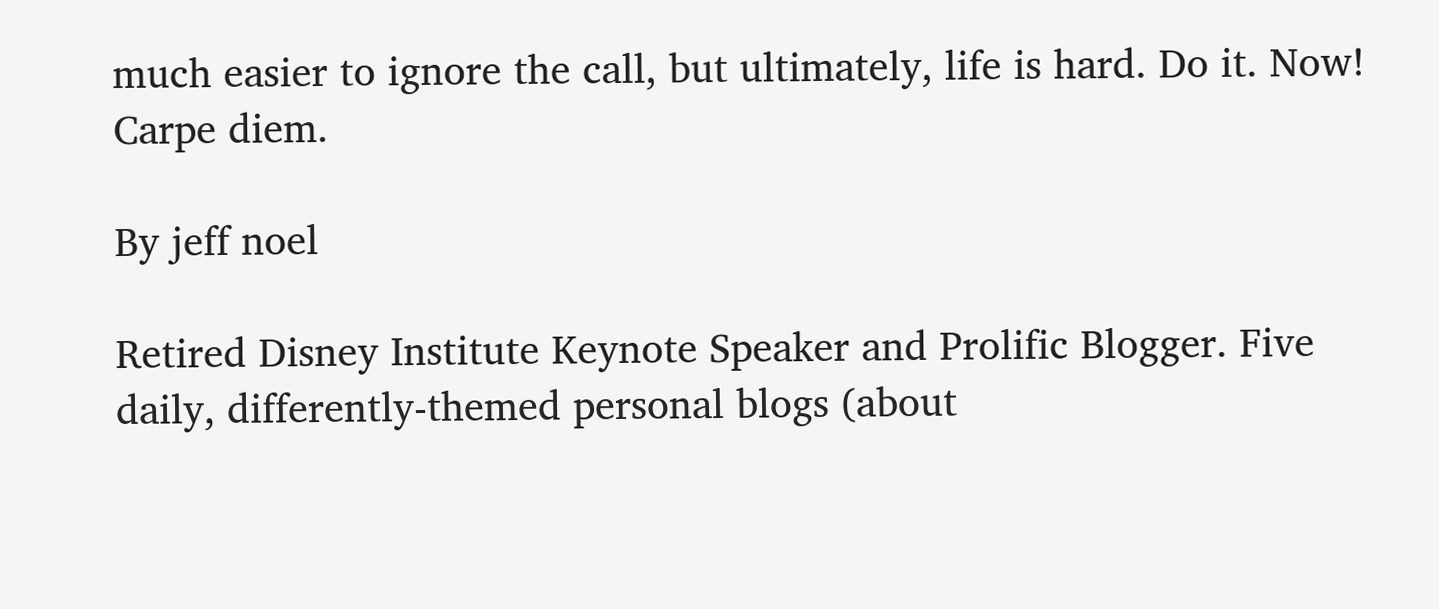much easier to ignore the call, but ultimately, life is hard. Do it. Now!  Carpe diem.

By jeff noel

Retired Disney Institute Keynote Speaker and Prolific Blogger. Five daily, differently-themed personal blogs (about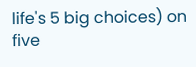life's 5 big choices) on five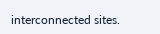interconnected sites.